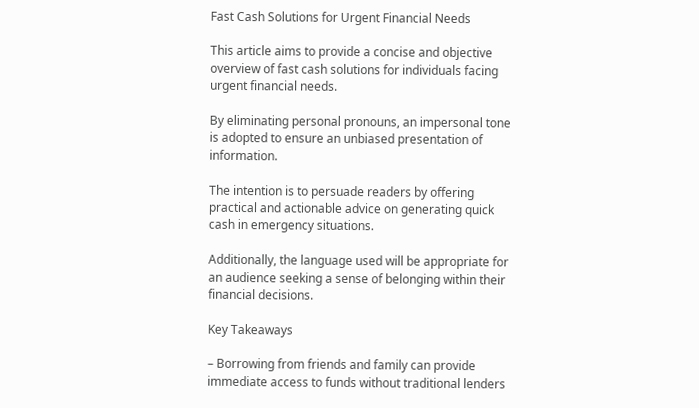Fast Cash Solutions for Urgent Financial Needs

This article aims to provide a concise and objective overview of fast cash solutions for individuals facing urgent financial needs.

By eliminating personal pronouns, an impersonal tone is adopted to ensure an unbiased presentation of information.

The intention is to persuade readers by offering practical and actionable advice on generating quick cash in emergency situations.

Additionally, the language used will be appropriate for an audience seeking a sense of belonging within their financial decisions.

Key Takeaways

– Borrowing from friends and family can provide immediate access to funds without traditional lenders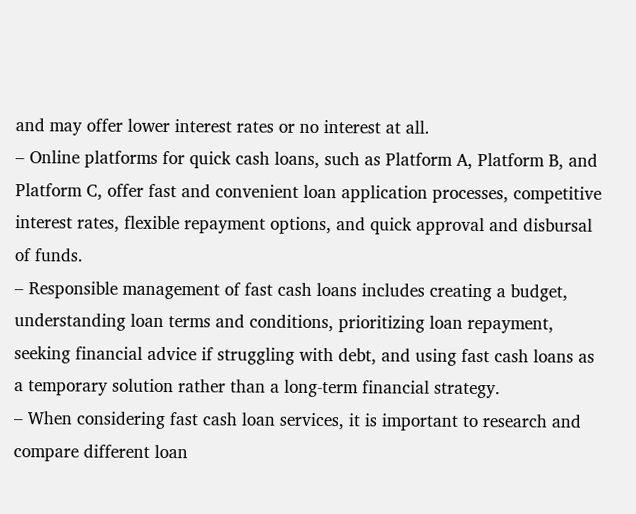and may offer lower interest rates or no interest at all.
– Online platforms for quick cash loans, such as Platform A, Platform B, and Platform C, offer fast and convenient loan application processes, competitive interest rates, flexible repayment options, and quick approval and disbursal of funds.
– Responsible management of fast cash loans includes creating a budget, understanding loan terms and conditions, prioritizing loan repayment, seeking financial advice if struggling with debt, and using fast cash loans as a temporary solution rather than a long-term financial strategy.
– When considering fast cash loan services, it is important to research and compare different loan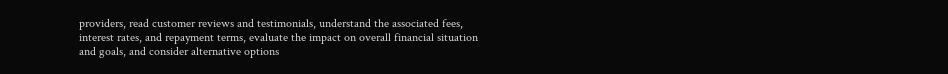providers, read customer reviews and testimonials, understand the associated fees, interest rates, and repayment terms, evaluate the impact on overall financial situation and goals, and consider alternative options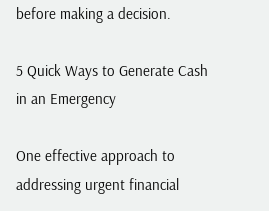before making a decision.

5 Quick Ways to Generate Cash in an Emergency

One effective approach to addressing urgent financial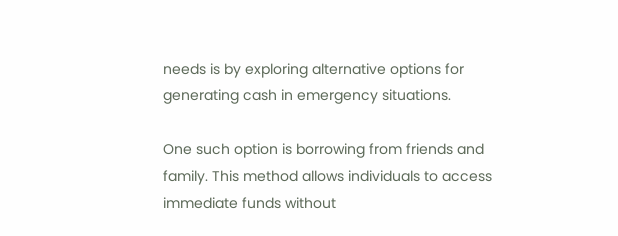needs is by exploring alternative options for generating cash in emergency situations.

One such option is borrowing from friends and family. This method allows individuals to access immediate funds without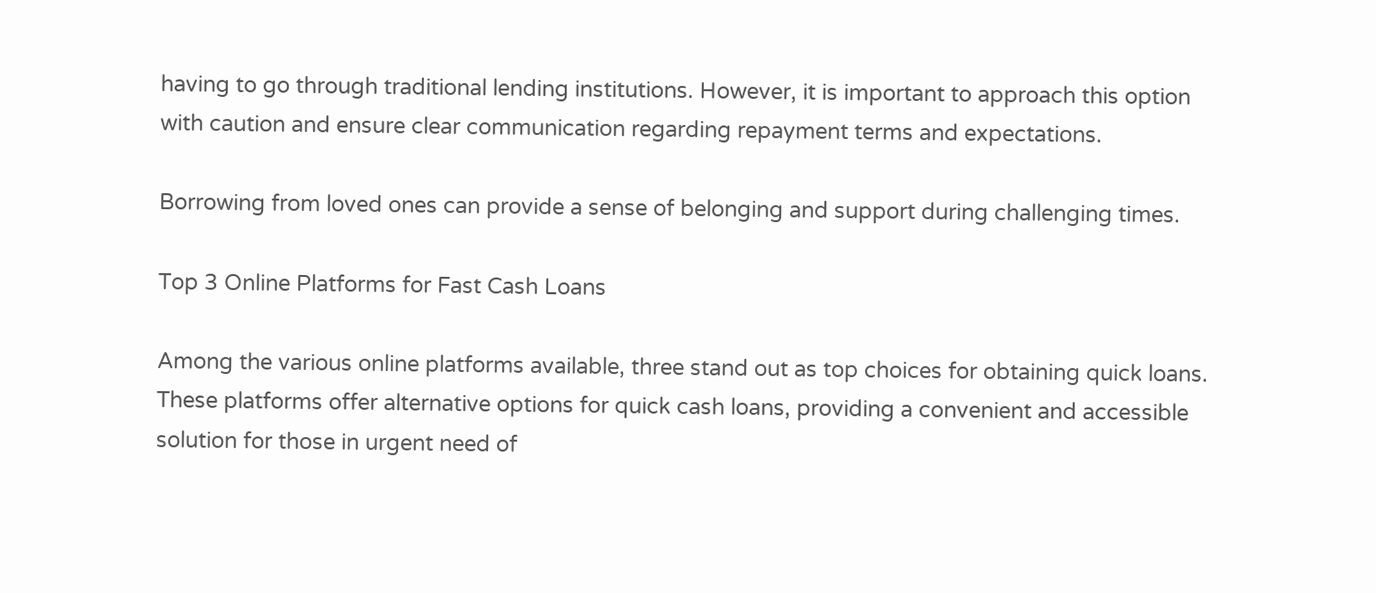having to go through traditional lending institutions. However, it is important to approach this option with caution and ensure clear communication regarding repayment terms and expectations.

Borrowing from loved ones can provide a sense of belonging and support during challenging times.

Top 3 Online Platforms for Fast Cash Loans

Among the various online platforms available, three stand out as top choices for obtaining quick loans. These platforms offer alternative options for quick cash loans, providing a convenient and accessible solution for those in urgent need of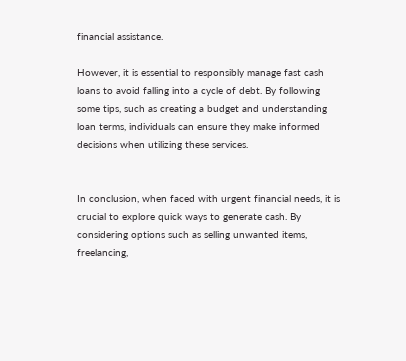financial assistance.

However, it is essential to responsibly manage fast cash loans to avoid falling into a cycle of debt. By following some tips, such as creating a budget and understanding loan terms, individuals can ensure they make informed decisions when utilizing these services.


In conclusion, when faced with urgent financial needs, it is crucial to explore quick ways to generate cash. By considering options such as selling unwanted items, freelancing,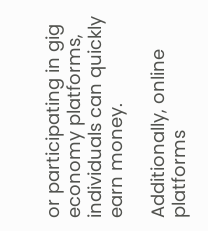or participating in gig economy platforms, individuals can quickly earn money.

Additionally, online platforms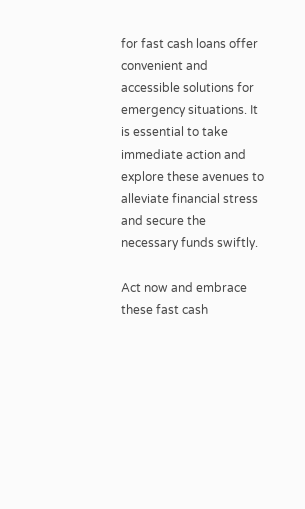for fast cash loans offer convenient and accessible solutions for emergency situations. It is essential to take immediate action and explore these avenues to alleviate financial stress and secure the necessary funds swiftly.

Act now and embrace these fast cash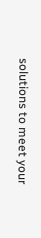solutions to meet your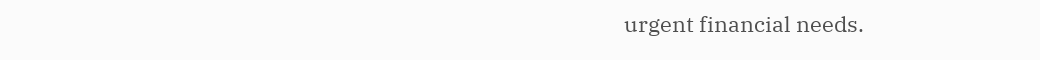urgent financial needs.